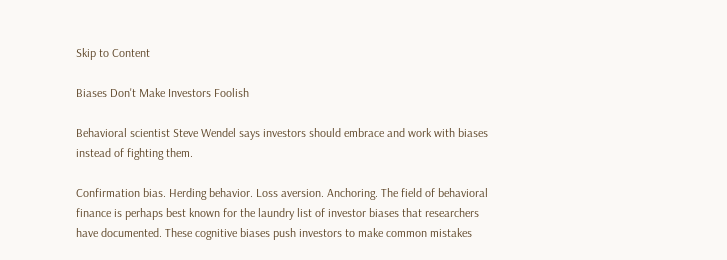Skip to Content

Biases Don't Make Investors Foolish

Behavioral scientist Steve Wendel says investors should embrace and work with biases instead of fighting them.

Confirmation bias. Herding behavior. Loss aversion. Anchoring. The field of behavioral finance is perhaps best known for the laundry list of investor biases that researchers have documented. These cognitive biases push investors to make common mistakes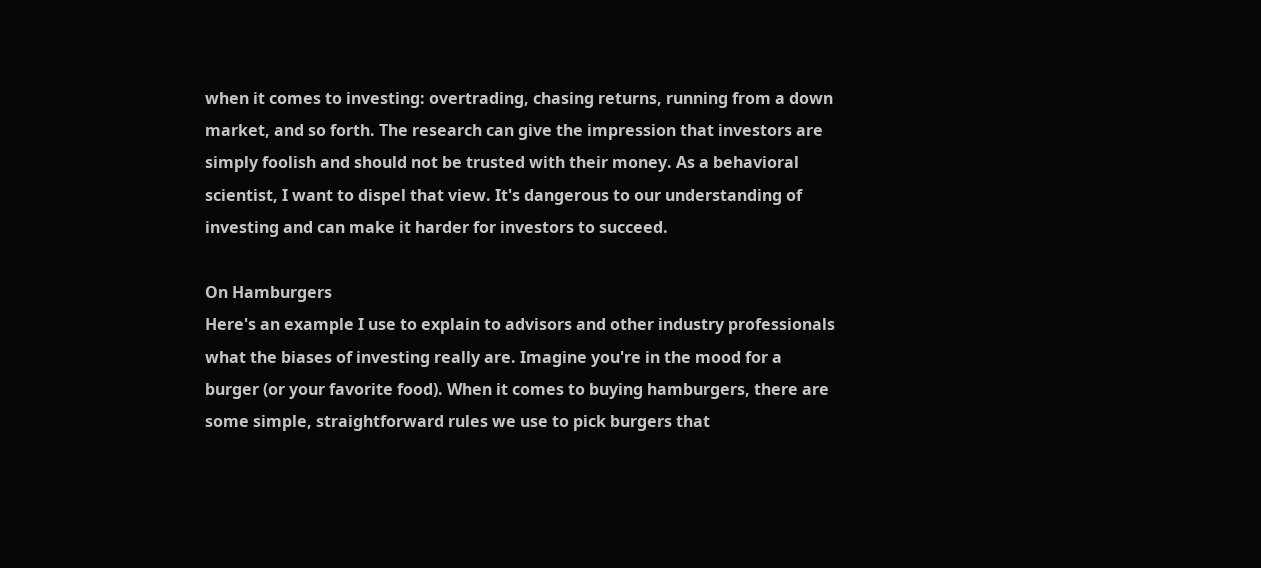when it comes to investing: overtrading, chasing returns, running from a down market, and so forth. The research can give the impression that investors are simply foolish and should not be trusted with their money. As a behavioral scientist, I want to dispel that view. It's dangerous to our understanding of investing and can make it harder for investors to succeed.

On Hamburgers
Here's an example I use to explain to advisors and other industry professionals what the biases of investing really are. Imagine you're in the mood for a burger (or your favorite food). When it comes to buying hamburgers, there are some simple, straightforward rules we use to pick burgers that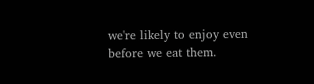we're likely to enjoy even before we eat them.